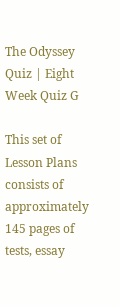The Odyssey Quiz | Eight Week Quiz G

This set of Lesson Plans consists of approximately 145 pages of tests, essay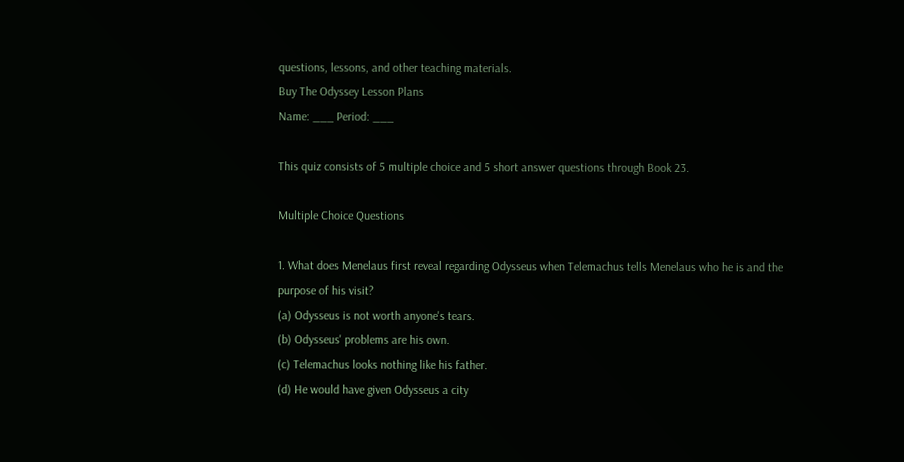questions, lessons, and other teaching materials.
Buy The Odyssey Lesson Plans
Name: ___ Period: ___

This quiz consists of 5 multiple choice and 5 short answer questions through Book 23.

Multiple Choice Questions

1. What does Menelaus first reveal regarding Odysseus when Telemachus tells Menelaus who he is and the purpose of his visit?
(a) Odysseus is not worth anyone's tears.
(b) Odysseus' problems are his own.
(c) Telemachus looks nothing like his father.
(d) He would have given Odysseus a city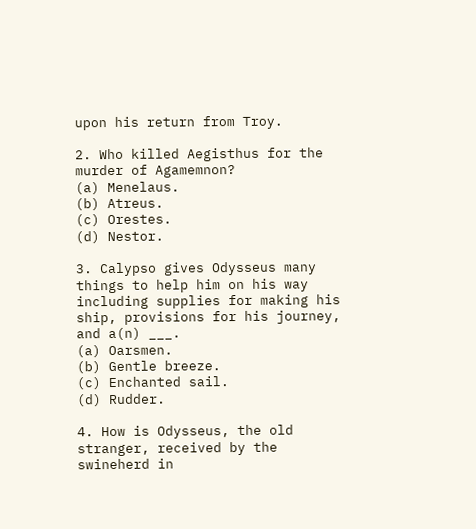upon his return from Troy.

2. Who killed Aegisthus for the murder of Agamemnon?
(a) Menelaus.
(b) Atreus.
(c) Orestes.
(d) Nestor.

3. Calypso gives Odysseus many things to help him on his way including supplies for making his ship, provisions for his journey, and a(n) ___.
(a) Oarsmen.
(b) Gentle breeze.
(c) Enchanted sail.
(d) Rudder.

4. How is Odysseus, the old stranger, received by the swineherd in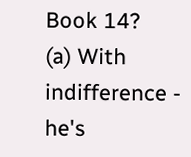Book 14?
(a) With indifference - he's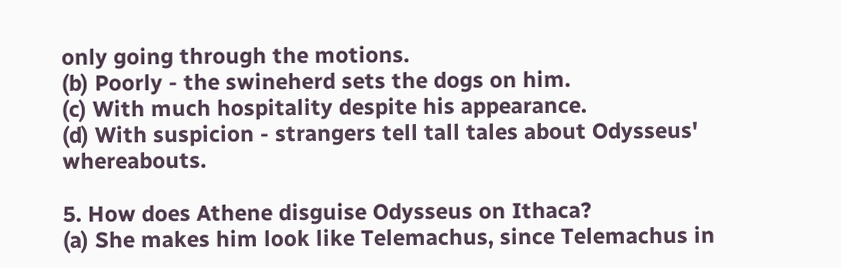only going through the motions.
(b) Poorly - the swineherd sets the dogs on him.
(c) With much hospitality despite his appearance.
(d) With suspicion - strangers tell tall tales about Odysseus' whereabouts.

5. How does Athene disguise Odysseus on Ithaca?
(a) She makes him look like Telemachus, since Telemachus in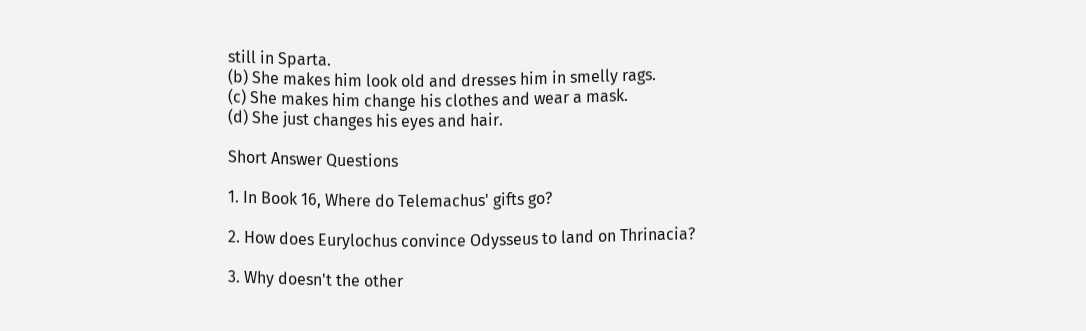still in Sparta.
(b) She makes him look old and dresses him in smelly rags.
(c) She makes him change his clothes and wear a mask.
(d) She just changes his eyes and hair.

Short Answer Questions

1. In Book 16, Where do Telemachus' gifts go?

2. How does Eurylochus convince Odysseus to land on Thrinacia?

3. Why doesn't the other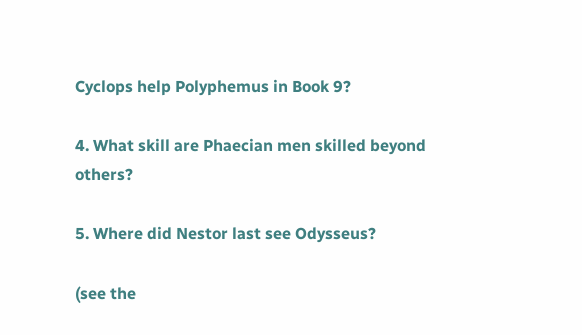Cyclops help Polyphemus in Book 9?

4. What skill are Phaecian men skilled beyond others?

5. Where did Nestor last see Odysseus?

(see the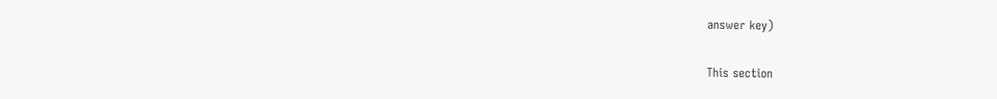answer key)

This section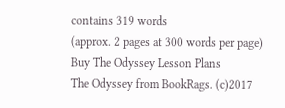contains 319 words
(approx. 2 pages at 300 words per page)
Buy The Odyssey Lesson Plans
The Odyssey from BookRags. (c)2017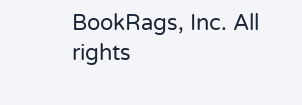BookRags, Inc. All rights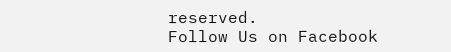reserved.
Follow Us on Facebook